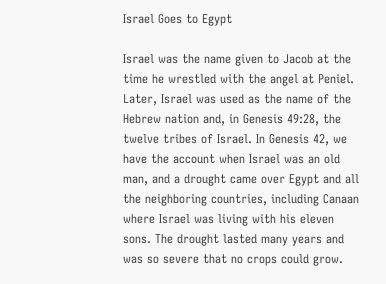Israel Goes to Egypt

Israel was the name given to Jacob at the time he wrestled with the angel at Peniel. Later, Israel was used as the name of the Hebrew nation and, in Genesis 49:28, the twelve tribes of Israel. In Genesis 42, we have the account when Israel was an old man, and a drought came over Egypt and all the neighboring countries, including Canaan where Israel was living with his eleven sons. The drought lasted many years and was so severe that no crops could grow.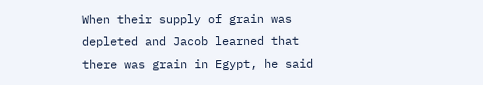When their supply of grain was depleted and Jacob learned that there was grain in Egypt, he said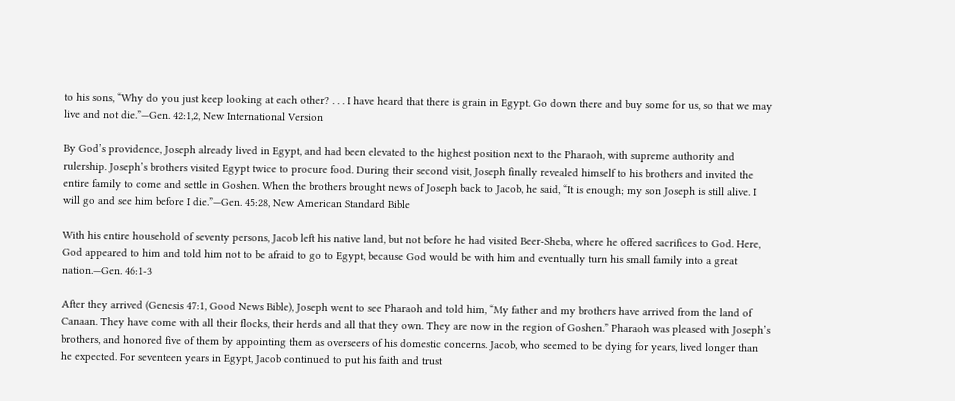to his sons, “Why do you just keep looking at each other? . . . I have heard that there is grain in Egypt. Go down there and buy some for us, so that we may live and not die.”—Gen. 42:1,2, New International Version

By God’s providence, Joseph already lived in Egypt, and had been elevated to the highest position next to the Pharaoh, with supreme authority and rulership. Joseph’s brothers visited Egypt twice to procure food. During their second visit, Joseph finally revealed himself to his brothers and invited the entire family to come and settle in Goshen. When the brothers brought news of Joseph back to Jacob, he said, “It is enough; my son Joseph is still alive. I will go and see him before I die.”—Gen. 45:28, New American Standard Bible

With his entire household of seventy persons, Jacob left his native land, but not before he had visited Beer-Sheba, where he offered sacrifices to God. Here, God appeared to him and told him not to be afraid to go to Egypt, because God would be with him and eventually turn his small family into a great nation.—Gen. 46:1-3

After they arrived (Genesis 47:1, Good News Bible), Joseph went to see Pharaoh and told him, “My father and my brothers have arrived from the land of Canaan. They have come with all their flocks, their herds and all that they own. They are now in the region of Goshen.” Pharaoh was pleased with Joseph’s brothers, and honored five of them by appointing them as overseers of his domestic concerns. Jacob, who seemed to be dying for years, lived longer than he expected. For seventeen years in Egypt, Jacob continued to put his faith and trust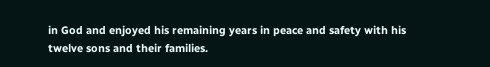in God and enjoyed his remaining years in peace and safety with his twelve sons and their families.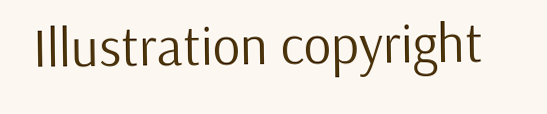Illustration copyright